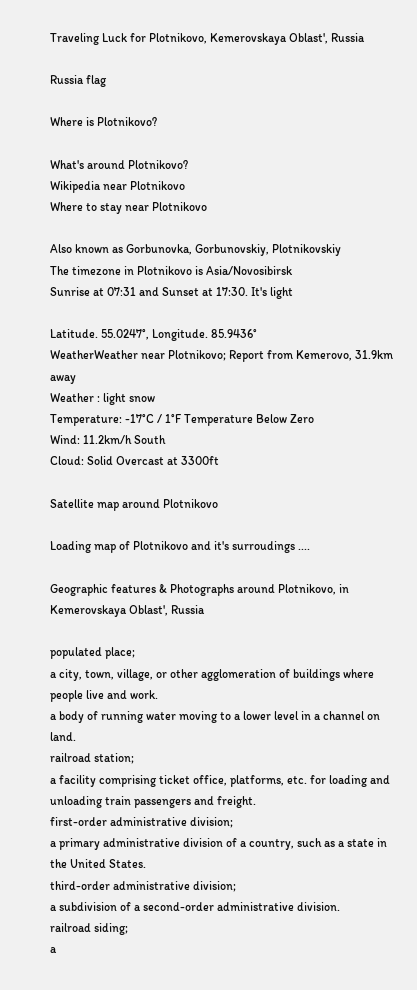Traveling Luck for Plotnikovo, Kemerovskaya Oblast', Russia

Russia flag

Where is Plotnikovo?

What's around Plotnikovo?
Wikipedia near Plotnikovo
Where to stay near Plotnikovo

Also known as Gorbunovka, Gorbunovskiy, Plotnikovskiy
The timezone in Plotnikovo is Asia/Novosibirsk
Sunrise at 07:31 and Sunset at 17:30. It's light

Latitude. 55.0247°, Longitude. 85.9436°
WeatherWeather near Plotnikovo; Report from Kemerovo, 31.9km away
Weather : light snow
Temperature: -17°C / 1°F Temperature Below Zero
Wind: 11.2km/h South
Cloud: Solid Overcast at 3300ft

Satellite map around Plotnikovo

Loading map of Plotnikovo and it's surroudings ....

Geographic features & Photographs around Plotnikovo, in Kemerovskaya Oblast', Russia

populated place;
a city, town, village, or other agglomeration of buildings where people live and work.
a body of running water moving to a lower level in a channel on land.
railroad station;
a facility comprising ticket office, platforms, etc. for loading and unloading train passengers and freight.
first-order administrative division;
a primary administrative division of a country, such as a state in the United States.
third-order administrative division;
a subdivision of a second-order administrative division.
railroad siding;
a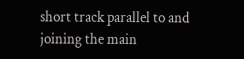short track parallel to and joining the main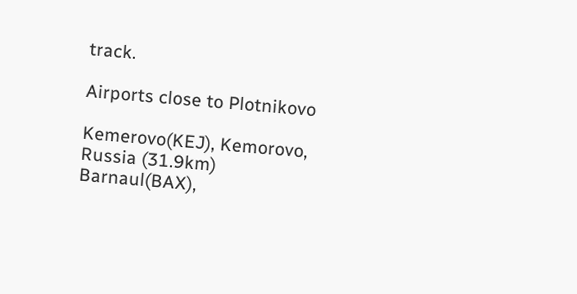track.

Airports close to Plotnikovo

Kemerovo(KEJ), Kemorovo, Russia (31.9km)
Barnaul(BAX),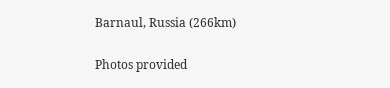Barnaul, Russia (266km)

Photos provided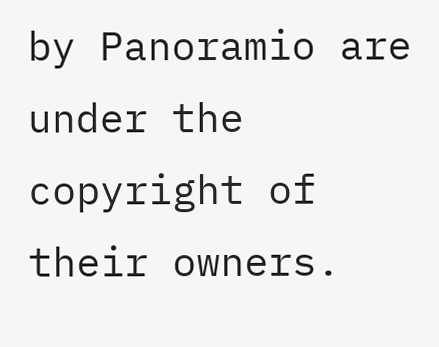by Panoramio are under the copyright of their owners.